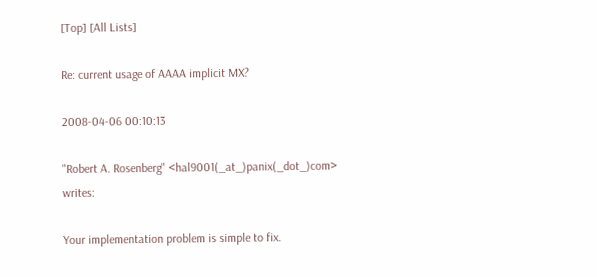[Top] [All Lists]

Re: current usage of AAAA implicit MX?

2008-04-06 00:10:13

"Robert A. Rosenberg" <hal9001(_at_)panix(_dot_)com> writes:

Your implementation problem is simple to fix.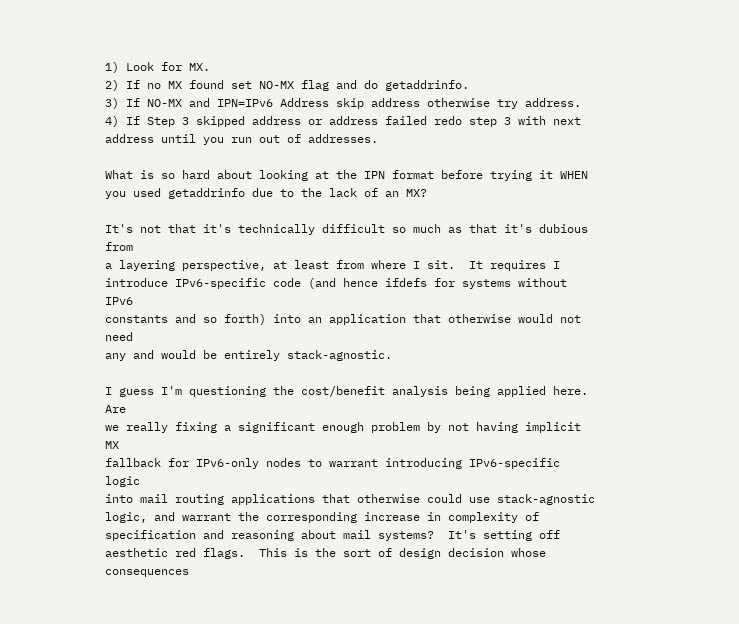1) Look for MX.
2) If no MX found set NO-MX flag and do getaddrinfo.
3) If NO-MX and IPN=IPv6 Address skip address otherwise try address.
4) If Step 3 skipped address or address failed redo step 3 with next
address until you run out of addresses.

What is so hard about looking at the IPN format before trying it WHEN
you used getaddrinfo due to the lack of an MX?

It's not that it's technically difficult so much as that it's dubious from
a layering perspective, at least from where I sit.  It requires I
introduce IPv6-specific code (and hence ifdefs for systems without IPv6
constants and so forth) into an application that otherwise would not need
any and would be entirely stack-agnostic.

I guess I'm questioning the cost/benefit analysis being applied here.  Are
we really fixing a significant enough problem by not having implicit MX
fallback for IPv6-only nodes to warrant introducing IPv6-specific logic
into mail routing applications that otherwise could use stack-agnostic
logic, and warrant the corresponding increase in complexity of
specification and reasoning about mail systems?  It's setting off
aesthetic red flags.  This is the sort of design decision whose
consequences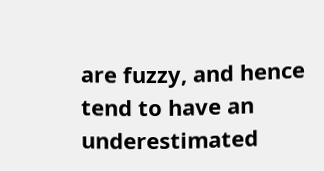are fuzzy, and hence tend to have an underestimated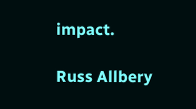impact.

Russ Allbery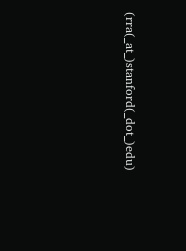(rra(_at_)stanford(_dot_)edu)